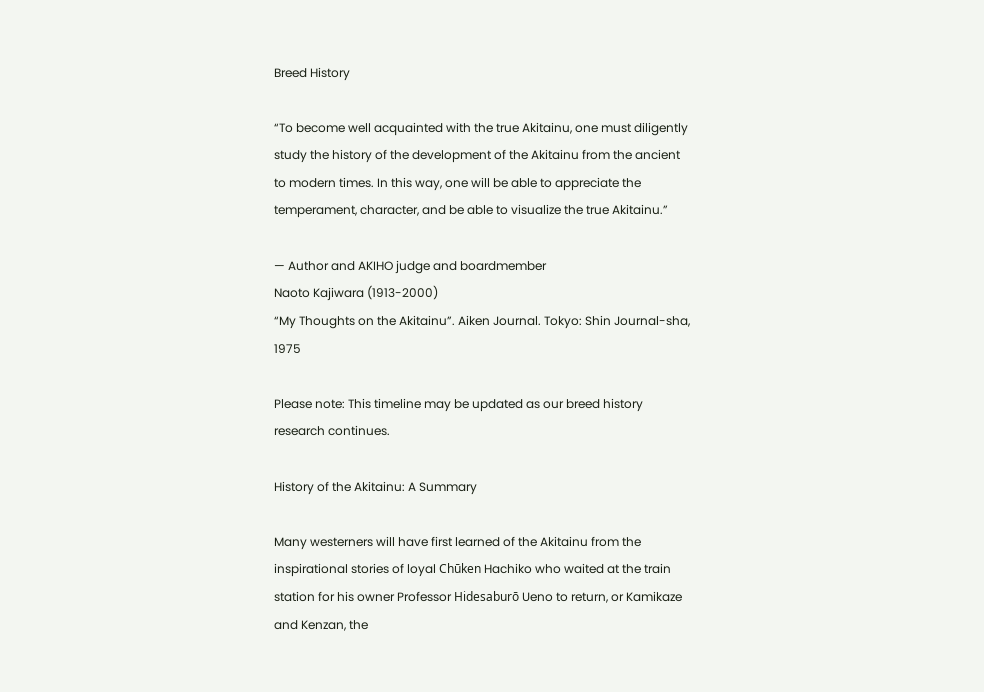Breed History

“To become well acquainted with the true Akitainu, one must diligently study the history of the development of the Akitainu from the ancient to modern times. In this way, one will be able to appreciate the temperament, character, and be able to visualize the true Akitainu.”

— Author and AKIHO judge and boardmember
Naoto Kajiwara (1913-2000)
“My Thoughts on the Akitainu”. Aiken Journal. Tokyo: Shin Journal-sha, 1975

Please note: This timeline may be updated as our breed history research continues.

History of the Akitainu: A Summary

Many westerners will have first learned of the Akitainu from the inspirational stories of loyal Chūken Hachiko who waited at the train station for his owner Professor Hidesaburō Ueno to return, or Kamikaze and Kenzan, the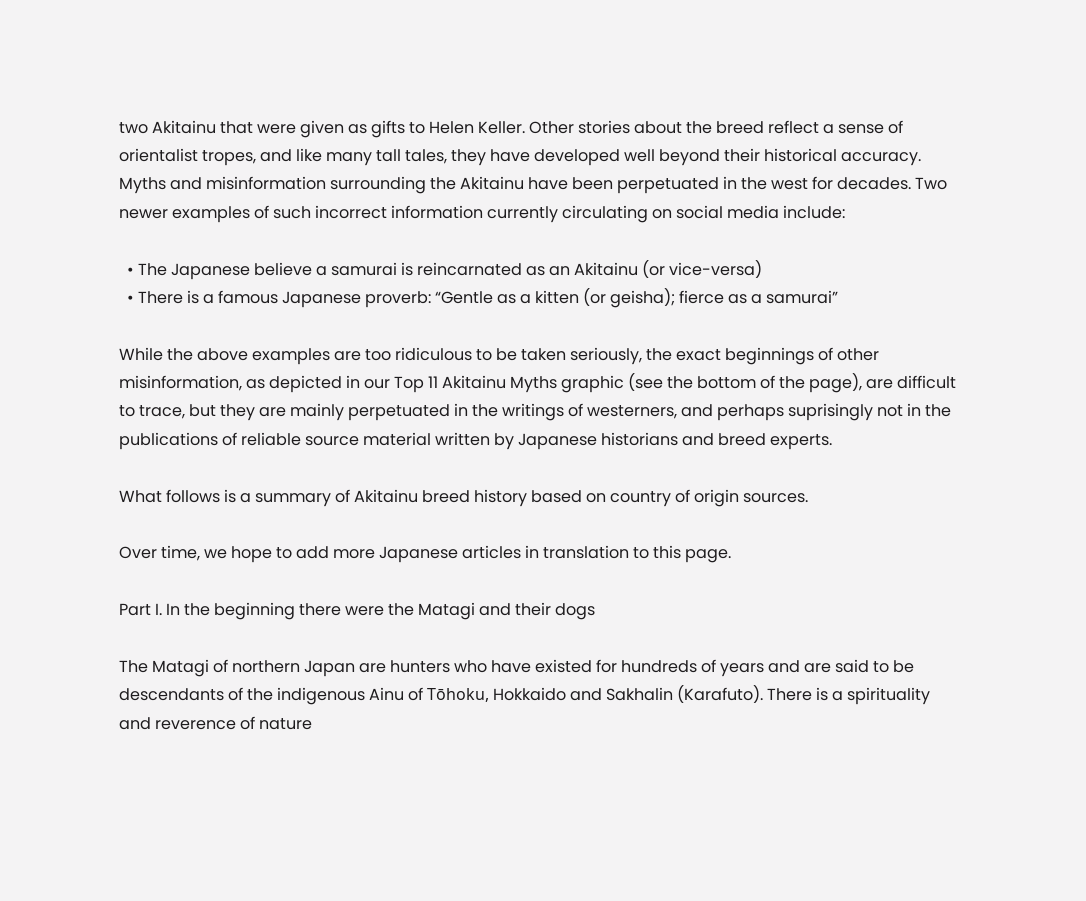two Akitainu that were given as gifts to Helen Keller. Other stories about the breed reflect a sense of orientalist tropes, and like many tall tales, they have developed well beyond their historical accuracy. Myths and misinformation surrounding the Akitainu have been perpetuated in the west for decades. Two newer examples of such incorrect information currently circulating on social media include:

  • The Japanese believe a samurai is reincarnated as an Akitainu (or vice-versa)
  • There is a famous Japanese proverb: “Gentle as a kitten (or geisha); fierce as a samurai”

While the above examples are too ridiculous to be taken seriously, the exact beginnings of other misinformation, as depicted in our Top 11 Akitainu Myths graphic (see the bottom of the page), are difficult to trace, but they are mainly perpetuated in the writings of westerners, and perhaps suprisingly not in the publications of reliable source material written by Japanese historians and breed experts.

What follows is a summary of Akitainu breed history based on country of origin sources.

Over time, we hope to add more Japanese articles in translation to this page.

Part I. In the beginning there were the Matagi and their dogs

The Matagi of northern Japan are hunters who have existed for hundreds of years and are said to be descendants of the indigenous Ainu of Tōhoku, Hokkaido and Sakhalin (Karafuto). There is a spirituality and reverence of nature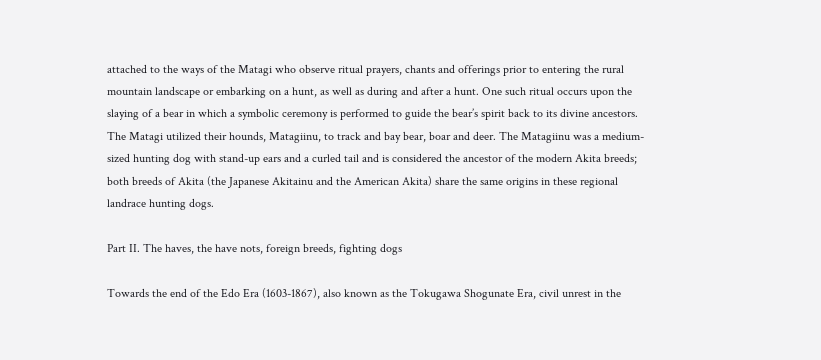attached to the ways of the Matagi who observe ritual prayers, chants and offerings prior to entering the rural mountain landscape or embarking on a hunt, as well as during and after a hunt. One such ritual occurs upon the slaying of a bear in which a symbolic ceremony is performed to guide the bear’s spirit back to its divine ancestors. The Matagi utilized their hounds, Matagiinu, to track and bay bear, boar and deer. The Matagiinu was a medium-sized hunting dog with stand-up ears and a curled tail and is considered the ancestor of the modern Akita breeds; both breeds of Akita (the Japanese Akitainu and the American Akita) share the same origins in these regional landrace hunting dogs.

Part II. The haves, the have nots, foreign breeds, fighting dogs

Towards the end of the Edo Era (1603-1867), also known as the Tokugawa Shogunate Era, civil unrest in the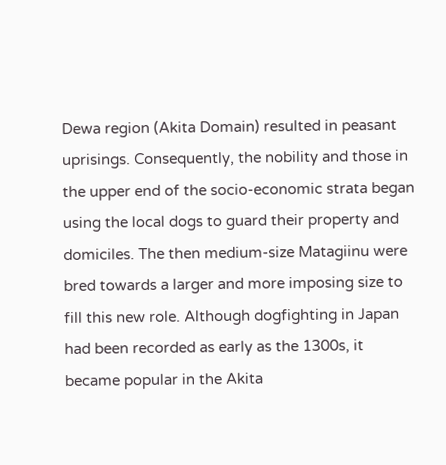Dewa region (Akita Domain) resulted in peasant uprisings. Consequently, the nobility and those in the upper end of the socio-economic strata began using the local dogs to guard their property and domiciles. The then medium-size Matagiinu were bred towards a larger and more imposing size to fill this new role. Although dogfighting in Japan had been recorded as early as the 1300s, it became popular in the Akita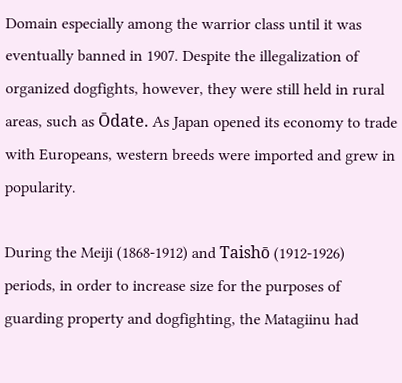Domain especially among the warrior class until it was eventually banned in 1907. Despite the illegalization of organized dogfights, however, they were still held in rural areas, such as Ōdate. As Japan opened its economy to trade with Europeans, western breeds were imported and grew in popularity.

During the Meiji (1868-1912) and Taishō (1912-1926) periods, in order to increase size for the purposes of guarding property and dogfighting, the Matagiinu had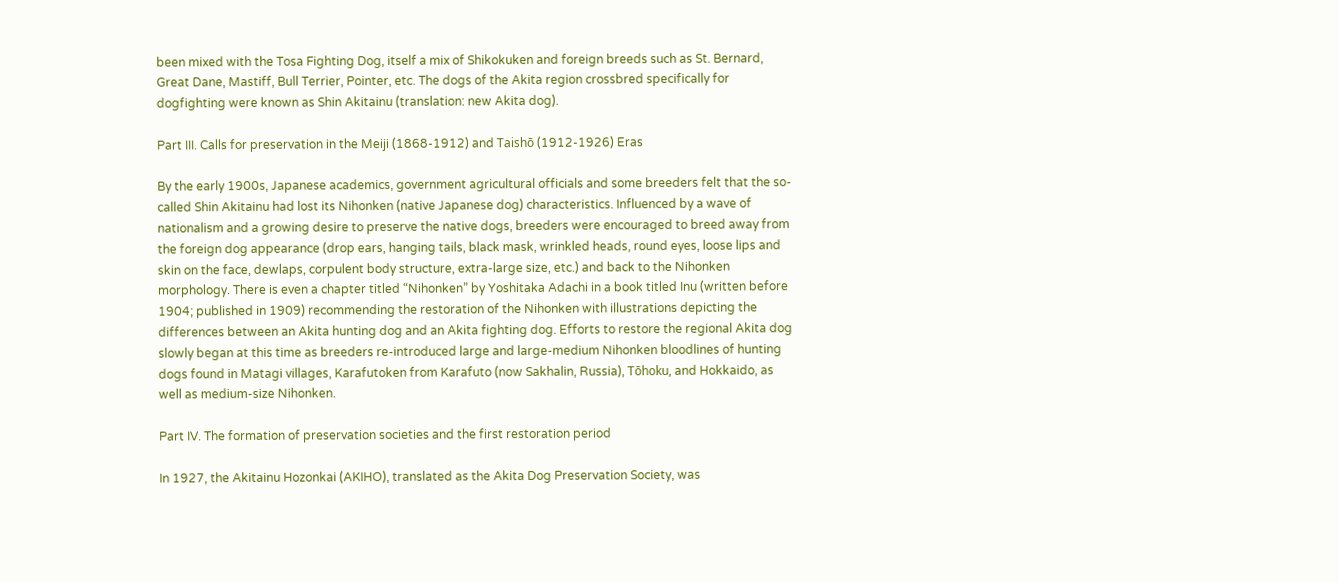been mixed with the Tosa Fighting Dog, itself a mix of Shikokuken and foreign breeds such as St. Bernard, Great Dane, Mastiff, Bull Terrier, Pointer, etc. The dogs of the Akita region crossbred specifically for dogfighting were known as Shin Akitainu (translation: new Akita dog).

Part III. Calls for preservation in the Meiji (1868-1912) and Taishō (1912-1926) Eras

By the early 1900s, Japanese academics, government agricultural officials and some breeders felt that the so-called Shin Akitainu had lost its Nihonken (native Japanese dog) characteristics. Influenced by a wave of nationalism and a growing desire to preserve the native dogs, breeders were encouraged to breed away from the foreign dog appearance (drop ears, hanging tails, black mask, wrinkled heads, round eyes, loose lips and skin on the face, dewlaps, corpulent body structure, extra-large size, etc.) and back to the Nihonken morphology. There is even a chapter titled “Nihonken” by Yoshitaka Adachi in a book titled Inu (written before 1904; published in 1909) recommending the restoration of the Nihonken with illustrations depicting the differences between an Akita hunting dog and an Akita fighting dog. Efforts to restore the regional Akita dog slowly began at this time as breeders re-introduced large and large-medium Nihonken bloodlines of hunting dogs found in Matagi villages, Karafutoken from Karafuto (now Sakhalin, Russia), Tōhoku, and Hokkaido, as well as medium-size Nihonken.

Part IV. The formation of preservation societies and the first restoration period

In 1927, the Akitainu Hozonkai (AKIHO), translated as the Akita Dog Preservation Society, was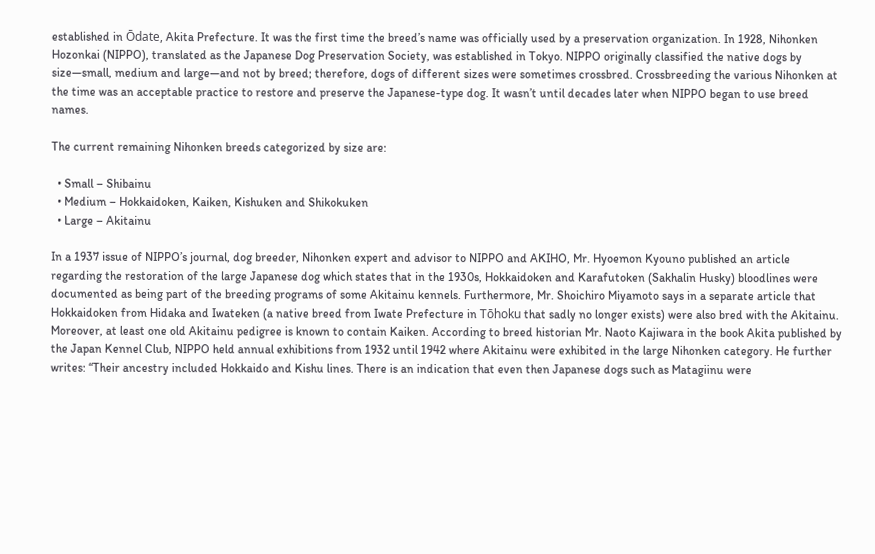established in Ōdate, Akita Prefecture. It was the first time the breed’s name was officially used by a preservation organization. In 1928, Nihonken Hozonkai (NIPPO), translated as the Japanese Dog Preservation Society, was established in Tokyo. NIPPO originally classified the native dogs by size—small, medium and large—and not by breed; therefore, dogs of different sizes were sometimes crossbred. Crossbreeding the various Nihonken at the time was an acceptable practice to restore and preserve the Japanese-type dog. It wasn’t until decades later when NIPPO began to use breed names.

The current remaining Nihonken breeds categorized by size are:

  • Small – Shibainu
  • Medium – Hokkaidoken, Kaiken, Kishuken and Shikokuken
  • Large – Akitainu

In a 1937 issue of NIPPO’s journal, dog breeder, Nihonken expert and advisor to NIPPO and AKIHO, Mr. Hyoemon Kyouno published an article regarding the restoration of the large Japanese dog which states that in the 1930s, Hokkaidoken and Karafutoken (Sakhalin Husky) bloodlines were documented as being part of the breeding programs of some Akitainu kennels. Furthermore, Mr. Shoichiro Miyamoto says in a separate article that Hokkaidoken from Hidaka and Iwateken (a native breed from Iwate Prefecture in Tōhoku that sadly no longer exists) were also bred with the Akitainu. Moreover, at least one old Akitainu pedigree is known to contain Kaiken. According to breed historian Mr. Naoto Kajiwara in the book Akita published by the Japan Kennel Club, NIPPO held annual exhibitions from 1932 until 1942 where Akitainu were exhibited in the large Nihonken category. He further writes: “Their ancestry included Hokkaido and Kishu lines. There is an indication that even then Japanese dogs such as Matagiinu were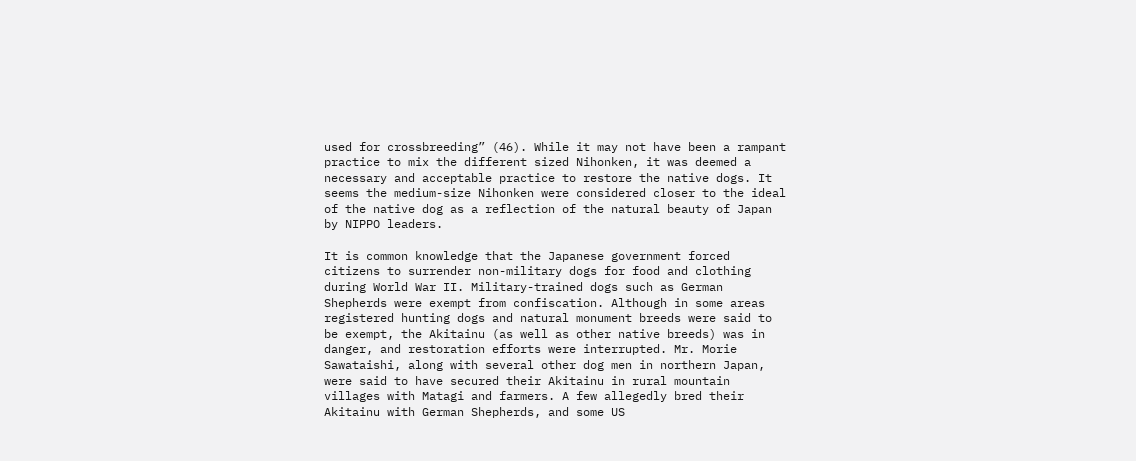used for crossbreeding” (46). While it may not have been a rampant practice to mix the different sized Nihonken, it was deemed a necessary and acceptable practice to restore the native dogs. It seems the medium-size Nihonken were considered closer to the ideal of the native dog as a reflection of the natural beauty of Japan by NIPPO leaders.

It is common knowledge that the Japanese government forced citizens to surrender non-military dogs for food and clothing during World War II. Military-trained dogs such as German Shepherds were exempt from confiscation. Although in some areas registered hunting dogs and natural monument breeds were said to be exempt, the Akitainu (as well as other native breeds) was in danger, and restoration efforts were interrupted. Mr. Morie Sawataishi, along with several other dog men in northern Japan, were said to have secured their Akitainu in rural mountain villages with Matagi and farmers. A few allegedly bred their Akitainu with German Shepherds, and some US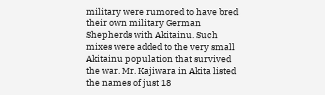military were rumored to have bred their own military German Shepherds with Akitainu. Such mixes were added to the very small Akitainu population that survived the war. Mr. Kajiwara in Akita listed the names of just 18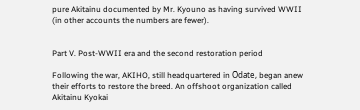pure Akitainu documented by Mr. Kyouno as having survived WWII (in other accounts the numbers are fewer).


Part V. Post-WWII era and the second restoration period

Following the war, AKIHO, still headquartered in Ōdate, began anew their efforts to restore the breed. An offshoot organization called Akitainu Kyokai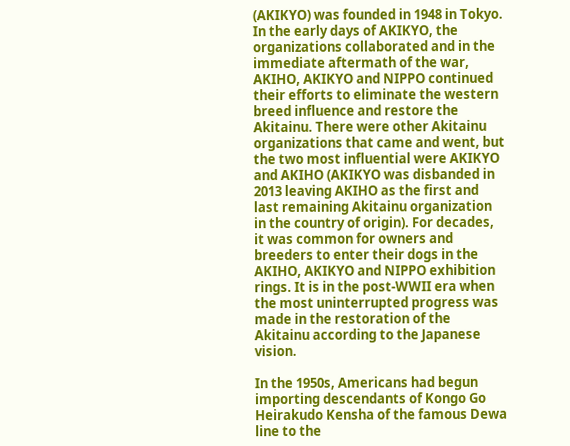(AKIKYO) was founded in 1948 in Tokyo. In the early days of AKIKYO, the organizations collaborated and in the immediate aftermath of the war, AKIHO, AKIKYO and NIPPO continued their efforts to eliminate the western breed influence and restore the Akitainu. There were other Akitainu organizations that came and went, but the two most influential were AKIKYO and AKIHO (AKIKYO was disbanded in 2013 leaving AKIHO as the first and last remaining Akitainu organization in the country of origin). For decades, it was common for owners and breeders to enter their dogs in the AKIHO, AKIKYO and NIPPO exhibition rings. It is in the post-WWII era when the most uninterrupted progress was made in the restoration of the Akitainu according to the Japanese vision.

In the 1950s, Americans had begun importing descendants of Kongo Go Heirakudo Kensha of the famous Dewa line to the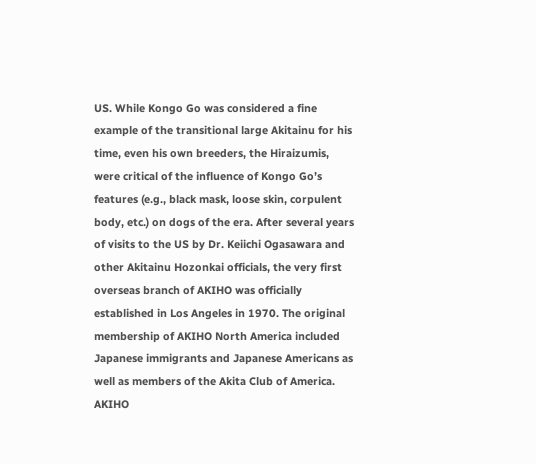US. While Kongo Go was considered a fine example of the transitional large Akitainu for his time, even his own breeders, the Hiraizumis, were critical of the influence of Kongo Go’s features (e.g., black mask, loose skin, corpulent body, etc.) on dogs of the era. After several years of visits to the US by Dr. Keiichi Ogasawara and other Akitainu Hozonkai officials, the very first overseas branch of AKIHO was officially established in Los Angeles in 1970. The original membership of AKIHO North America included Japanese immigrants and Japanese Americans as well as members of the Akita Club of America. AKIHO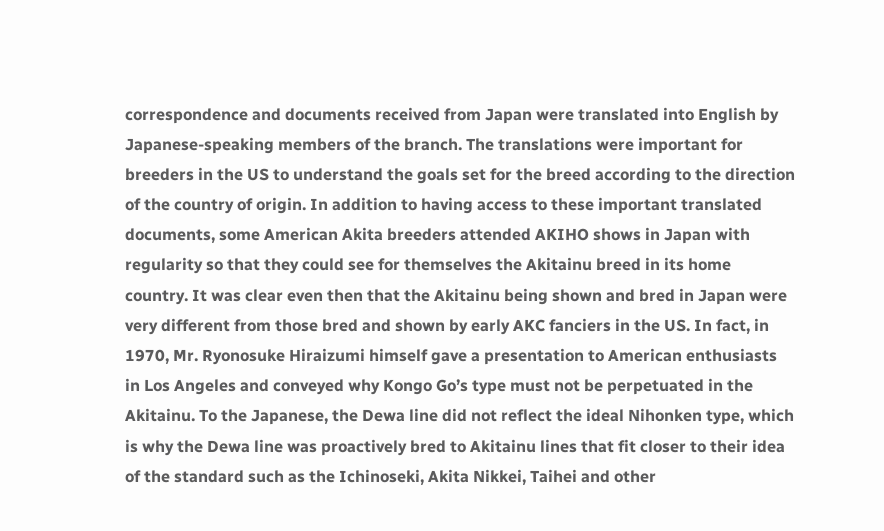correspondence and documents received from Japan were translated into English by Japanese-speaking members of the branch. The translations were important for breeders in the US to understand the goals set for the breed according to the direction of the country of origin. In addition to having access to these important translated documents, some American Akita breeders attended AKIHO shows in Japan with regularity so that they could see for themselves the Akitainu breed in its home country. It was clear even then that the Akitainu being shown and bred in Japan were very different from those bred and shown by early AKC fanciers in the US. In fact, in 1970, Mr. Ryonosuke Hiraizumi himself gave a presentation to American enthusiasts in Los Angeles and conveyed why Kongo Go’s type must not be perpetuated in the Akitainu. To the Japanese, the Dewa line did not reflect the ideal Nihonken type, which is why the Dewa line was proactively bred to Akitainu lines that fit closer to their idea of the standard such as the Ichinoseki, Akita Nikkei, Taihei and other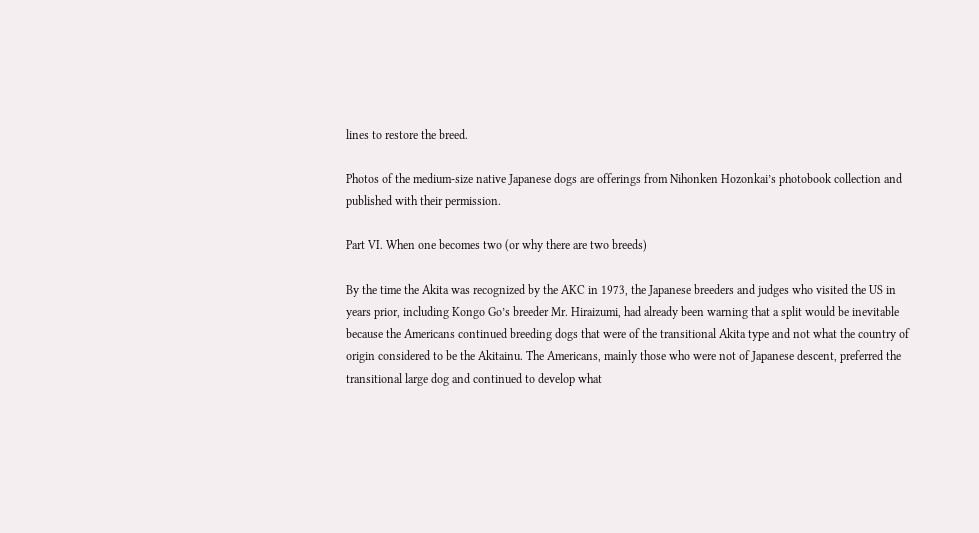lines to restore the breed.

Photos of the medium-size native Japanese dogs are offerings from Nihonken Hozonkai’s photobook collection and published with their permission.

Part VI. When one becomes two (or why there are two breeds)

By the time the Akita was recognized by the AKC in 1973, the Japanese breeders and judges who visited the US in years prior, including Kongo Go’s breeder Mr. Hiraizumi, had already been warning that a split would be inevitable because the Americans continued breeding dogs that were of the transitional Akita type and not what the country of origin considered to be the Akitainu. The Americans, mainly those who were not of Japanese descent, preferred the transitional large dog and continued to develop what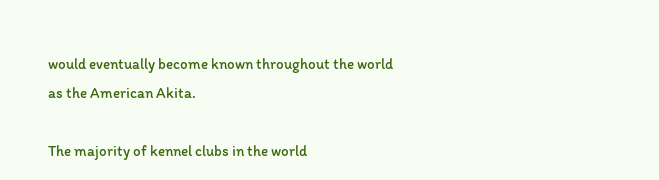would eventually become known throughout the world as the American Akita.

The majority of kennel clubs in the world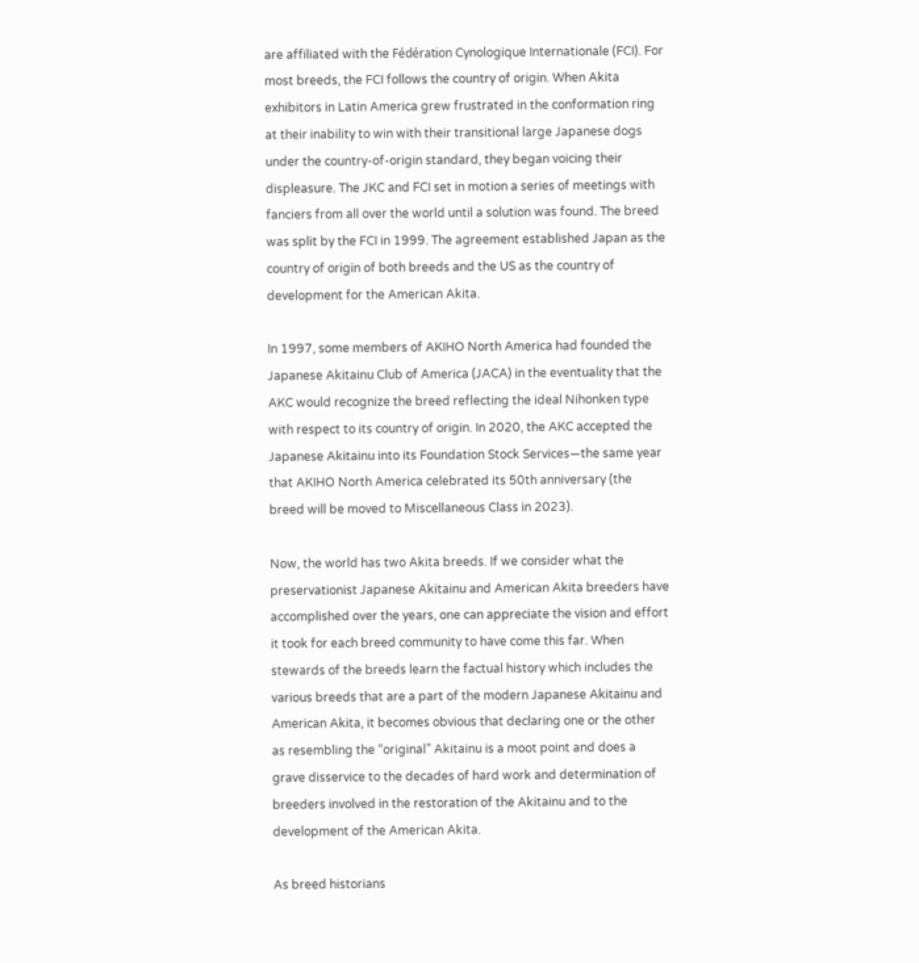are affiliated with the Fédération Cynologique Internationale (FCI). For most breeds, the FCI follows the country of origin. When Akita exhibitors in Latin America grew frustrated in the conformation ring at their inability to win with their transitional large Japanese dogs under the country-of-origin standard, they began voicing their displeasure. The JKC and FCI set in motion a series of meetings with fanciers from all over the world until a solution was found. The breed was split by the FCI in 1999. The agreement established Japan as the country of origin of both breeds and the US as the country of development for the American Akita.

In 1997, some members of AKIHO North America had founded the Japanese Akitainu Club of America (JACA) in the eventuality that the AKC would recognize the breed reflecting the ideal Nihonken type with respect to its country of origin. In 2020, the AKC accepted the Japanese Akitainu into its Foundation Stock Services—the same year that AKIHO North America celebrated its 50th anniversary (the breed will be moved to Miscellaneous Class in 2023).

Now, the world has two Akita breeds. If we consider what the preservationist Japanese Akitainu and American Akita breeders have accomplished over the years, one can appreciate the vision and effort it took for each breed community to have come this far. When stewards of the breeds learn the factual history which includes the various breeds that are a part of the modern Japanese Akitainu and American Akita, it becomes obvious that declaring one or the other as resembling the “original” Akitainu is a moot point and does a grave disservice to the decades of hard work and determination of breeders involved in the restoration of the Akitainu and to the development of the American Akita.

As breed historians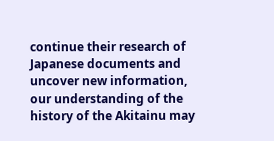continue their research of Japanese documents and uncover new information, our understanding of the history of the Akitainu may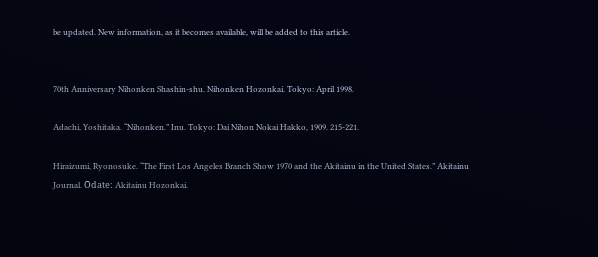be updated. New information, as it becomes available, will be added to this article.


70th Anniversary Nihonken Shashin-shu. Nihonken Hozonkai. Tokyo: April 1998.

Adachi, Yoshitaka. “Nihonken.” Inu. Tokyo: Dai Nihon Nokai Hakko, 1909. 215-221.

Hiraizumi, Ryonosuke. “The First Los Angeles Branch Show 1970 and the Akitainu in the United States.” Akitainu Journal. Ōdate: Akitainu Hozonkai.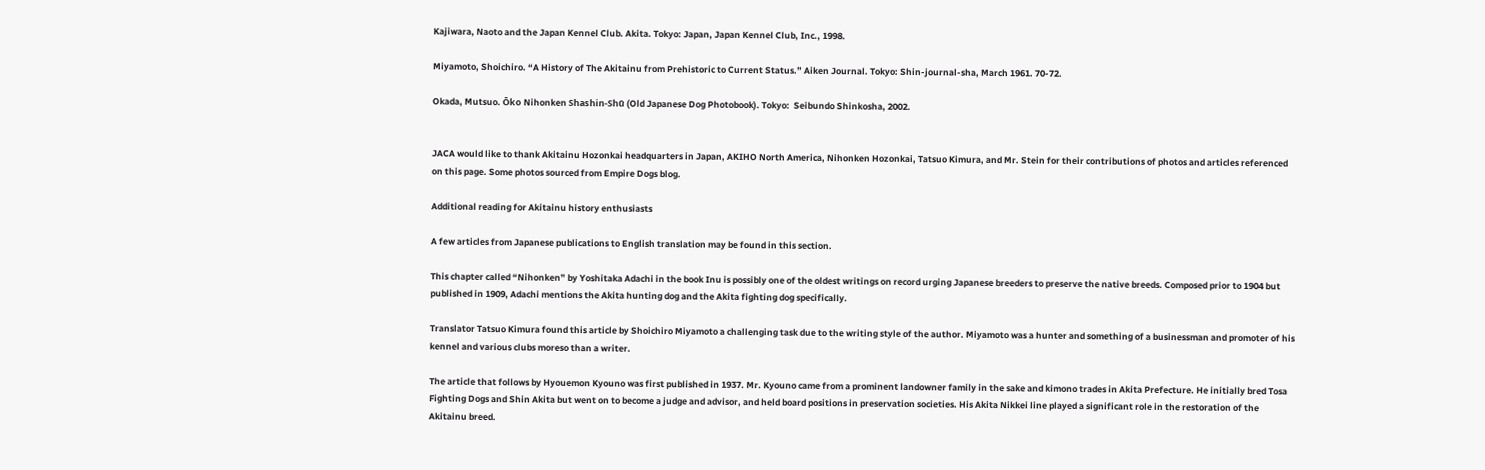Kajiwara, Naoto and the Japan Kennel Club. Akita. Tokyo: Japan, Japan Kennel Club, Inc., 1998.

Miyamoto, Shoichiro. “A History of The Akitainu from Prehistoric to Current Status.” Aiken Journal. Tokyo: Shin-journal-sha, March 1961. 70-72.

Okada, Mutsuo. Ōko Nihonken Shashin-Shū (Old Japanese Dog Photobook). Tokyo:  Seibundo Shinkosha, 2002.


JACA would like to thank Akitainu Hozonkai headquarters in Japan, AKIHO North America, Nihonken Hozonkai, Tatsuo Kimura, and Mr. Stein for their contributions of photos and articles referenced on this page. Some photos sourced from Empire Dogs blog.

Additional reading for Akitainu history enthusiasts

A few articles from Japanese publications to English translation may be found in this section.

This chapter called “Nihonken” by Yoshitaka Adachi in the book Inu is possibly one of the oldest writings on record urging Japanese breeders to preserve the native breeds. Composed prior to 1904 but published in 1909, Adachi mentions the Akita hunting dog and the Akita fighting dog specifically.

Translator Tatsuo Kimura found this article by Shoichiro Miyamoto a challenging task due to the writing style of the author. Miyamoto was a hunter and something of a businessman and promoter of his kennel and various clubs moreso than a writer.

The article that follows by Hyouemon Kyouno was first published in 1937. Mr. Kyouno came from a prominent landowner family in the sake and kimono trades in Akita Prefecture. He initially bred Tosa Fighting Dogs and Shin Akita but went on to become a judge and advisor, and held board positions in preservation societies. His Akita Nikkei line played a significant role in the restoration of the Akitainu breed.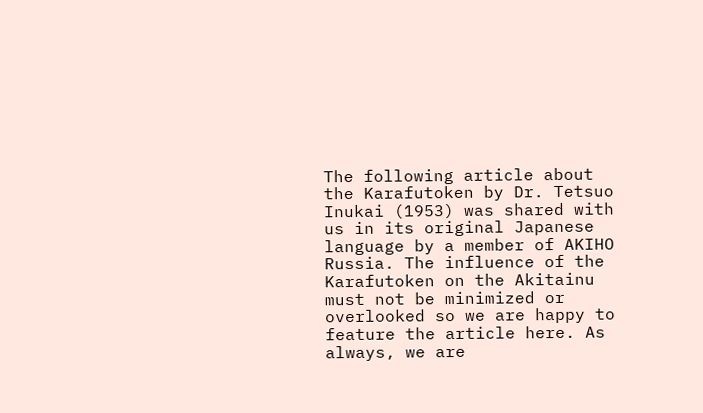The following article about the Karafutoken by Dr. Tetsuo Inukai (1953) was shared with us in its original Japanese language by a member of AKIHO Russia. The influence of the Karafutoken on the Akitainu must not be minimized or overlooked so we are happy to feature the article here. As always, we are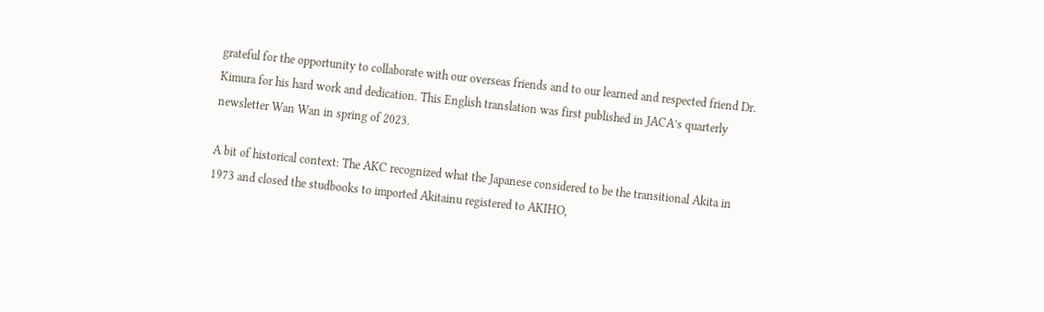grateful for the opportunity to collaborate with our overseas friends and to our learned and respected friend Dr. Kimura for his hard work and dedication. This English translation was first published in JACA’s quarterly newsletter Wan Wan in spring of 2023.

A bit of historical context: The AKC recognized what the Japanese considered to be the transitional Akita in 1973 and closed the studbooks to imported Akitainu registered to AKIHO,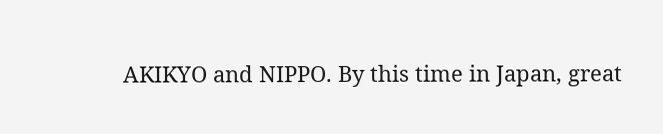AKIKYO and NIPPO. By this time in Japan, great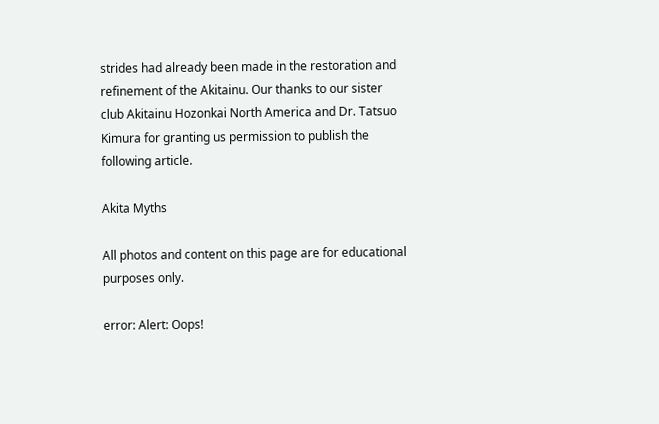strides had already been made in the restoration and refinement of the Akitainu. Our thanks to our sister club Akitainu Hozonkai North America and Dr. Tatsuo Kimura for granting us permission to publish the following article.

Akita Myths

All photos and content on this page are for educational purposes only.

error: Alert: Oops!